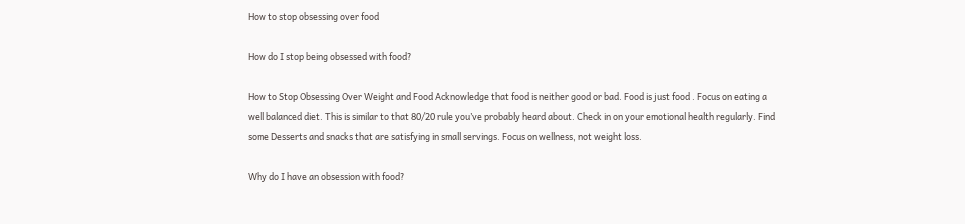How to stop obsessing over food

How do I stop being obsessed with food?

How to Stop Obsessing Over Weight and Food Acknowledge that food is neither good or bad. Food is just food . Focus on eating a well balanced diet. This is similar to that 80/20 rule you’ve probably heard about. Check in on your emotional health regularly. Find some Desserts and snacks that are satisfying in small servings. Focus on wellness, not weight loss.

Why do I have an obsession with food?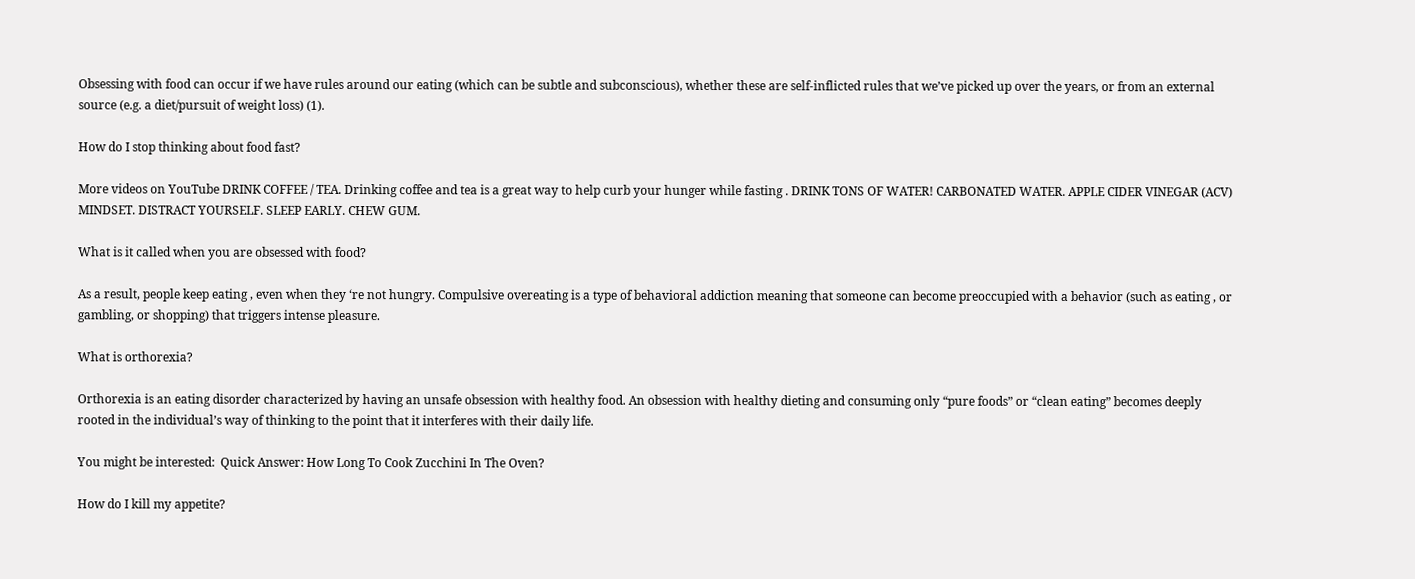Obsessing with food can occur if we have rules around our eating (which can be subtle and subconscious), whether these are self-inflicted rules that we’ve picked up over the years, or from an external source (e.g. a diet/pursuit of weight loss) (1).

How do I stop thinking about food fast?

More videos on YouTube DRINK COFFEE / TEA. Drinking coffee and tea is a great way to help curb your hunger while fasting . DRINK TONS OF WATER! CARBONATED WATER. APPLE CIDER VINEGAR (ACV) MINDSET. DISTRACT YOURSELF. SLEEP EARLY. CHEW GUM.

What is it called when you are obsessed with food?

As a result, people keep eating , even when they ‘re not hungry. Compulsive overeating is a type of behavioral addiction meaning that someone can become preoccupied with a behavior (such as eating , or gambling, or shopping) that triggers intense pleasure.

What is orthorexia?

Orthorexia is an eating disorder characterized by having an unsafe obsession with healthy food. An obsession with healthy dieting and consuming only “pure foods” or “clean eating” becomes deeply rooted in the individual’s way of thinking to the point that it interferes with their daily life.

You might be interested:  Quick Answer: How Long To Cook Zucchini In The Oven?

How do I kill my appetite?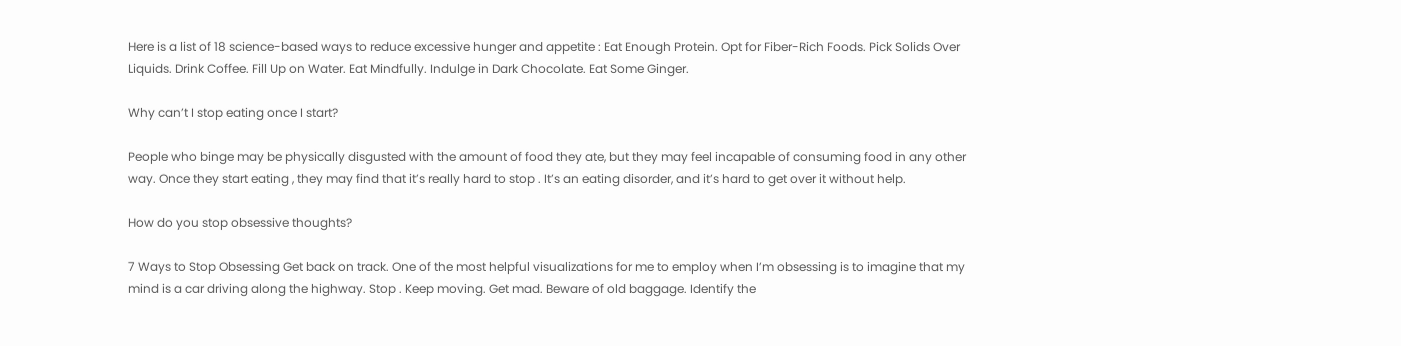Here is a list of 18 science-based ways to reduce excessive hunger and appetite : Eat Enough Protein. Opt for Fiber-Rich Foods. Pick Solids Over Liquids. Drink Coffee. Fill Up on Water. Eat Mindfully. Indulge in Dark Chocolate. Eat Some Ginger.

Why can’t I stop eating once I start?

People who binge may be physically disgusted with the amount of food they ate, but they may feel incapable of consuming food in any other way. Once they start eating , they may find that it’s really hard to stop . It’s an eating disorder, and it’s hard to get over it without help.

How do you stop obsessive thoughts?

7 Ways to Stop Obsessing Get back on track. One of the most helpful visualizations for me to employ when I’m obsessing is to imagine that my mind is a car driving along the highway. Stop . Keep moving. Get mad. Beware of old baggage. Identify the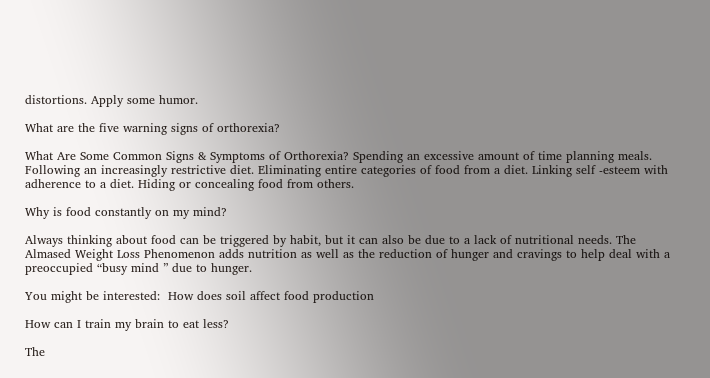distortions. Apply some humor.

What are the five warning signs of orthorexia?

What Are Some Common Signs & Symptoms of Orthorexia? Spending an excessive amount of time planning meals. Following an increasingly restrictive diet. Eliminating entire categories of food from a diet. Linking self -esteem with adherence to a diet. Hiding or concealing food from others.

Why is food constantly on my mind?

Always thinking about food can be triggered by habit, but it can also be due to a lack of nutritional needs. The Almased Weight Loss Phenomenon adds nutrition as well as the reduction of hunger and cravings to help deal with a preoccupied “busy mind ” due to hunger.

You might be interested:  How does soil affect food production

How can I train my brain to eat less?

The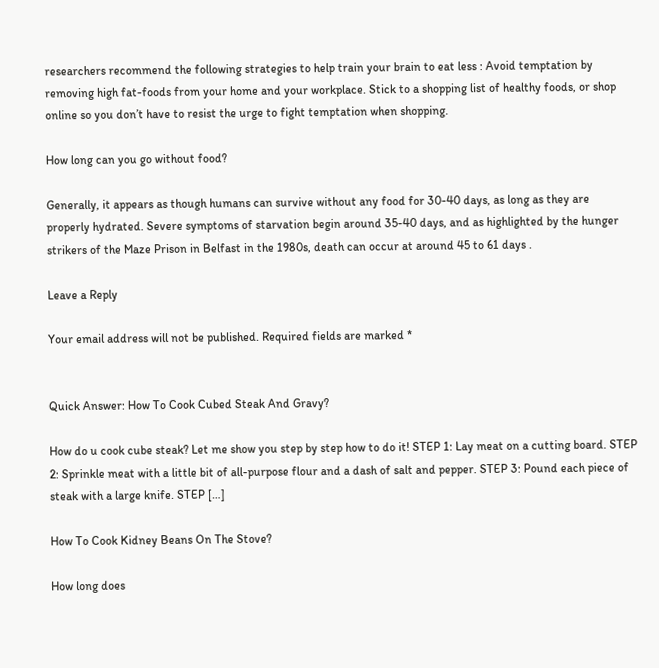researchers recommend the following strategies to help train your brain to eat less : Avoid temptation by removing high fat-foods from your home and your workplace. Stick to a shopping list of healthy foods, or shop online so you don’t have to resist the urge to fight temptation when shopping.

How long can you go without food?

Generally, it appears as though humans can survive without any food for 30-40 days, as long as they are properly hydrated. Severe symptoms of starvation begin around 35-40 days, and as highlighted by the hunger strikers of the Maze Prison in Belfast in the 1980s, death can occur at around 45 to 61 days .

Leave a Reply

Your email address will not be published. Required fields are marked *


Quick Answer: How To Cook Cubed Steak And Gravy?

How do u cook cube steak? Let me show you step by step how to do it! STEP 1: Lay meat on a cutting board. STEP 2: Sprinkle meat with a little bit of all-purpose flour and a dash of salt and pepper. STEP 3: Pound each piece of steak with a large knife. STEP […]

How To Cook Kidney Beans On The Stove?

How long does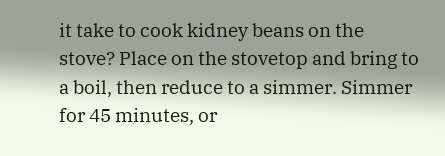it take to cook kidney beans on the stove? Place on the stovetop and bring to a boil, then reduce to a simmer. Simmer for 45 minutes, or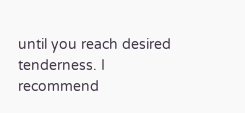until you reach desired tenderness. I recommend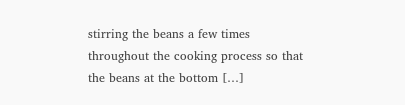stirring the beans a few times throughout the cooking process so that the beans at the bottom […]